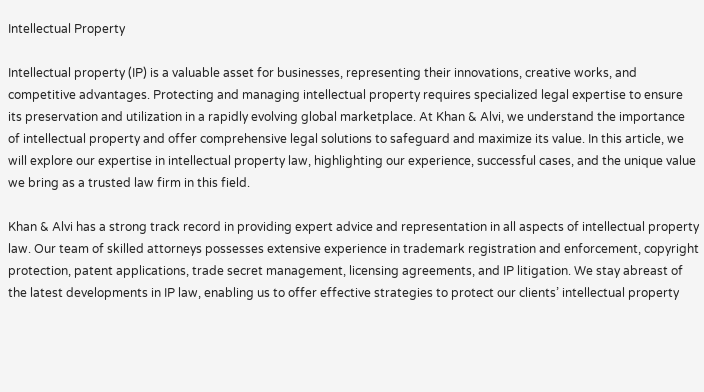Intellectual Property

Intellectual property (IP) is a valuable asset for businesses, representing their innovations, creative works, and competitive advantages. Protecting and managing intellectual property requires specialized legal expertise to ensure its preservation and utilization in a rapidly evolving global marketplace. At Khan & Alvi, we understand the importance of intellectual property and offer comprehensive legal solutions to safeguard and maximize its value. In this article, we will explore our expertise in intellectual property law, highlighting our experience, successful cases, and the unique value we bring as a trusted law firm in this field.

Khan & Alvi has a strong track record in providing expert advice and representation in all aspects of intellectual property law. Our team of skilled attorneys possesses extensive experience in trademark registration and enforcement, copyright protection, patent applications, trade secret management, licensing agreements, and IP litigation. We stay abreast of the latest developments in IP law, enabling us to offer effective strategies to protect our clients’ intellectual property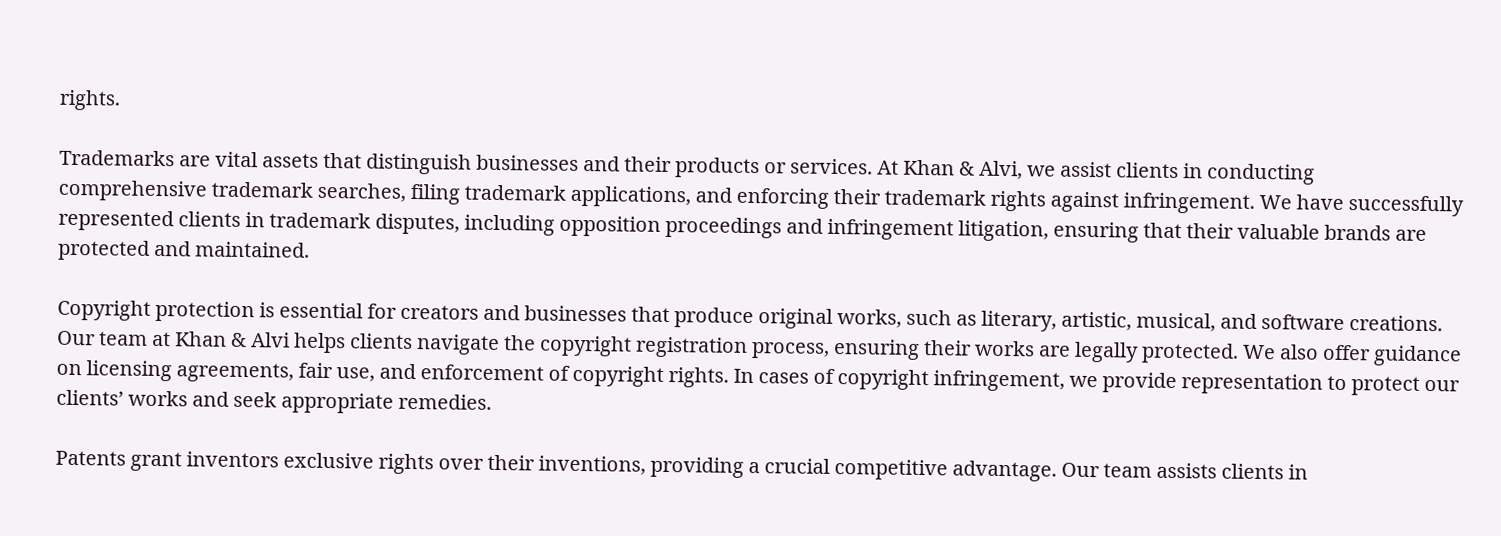rights.

Trademarks are vital assets that distinguish businesses and their products or services. At Khan & Alvi, we assist clients in conducting comprehensive trademark searches, filing trademark applications, and enforcing their trademark rights against infringement. We have successfully represented clients in trademark disputes, including opposition proceedings and infringement litigation, ensuring that their valuable brands are protected and maintained.

Copyright protection is essential for creators and businesses that produce original works, such as literary, artistic, musical, and software creations. Our team at Khan & Alvi helps clients navigate the copyright registration process, ensuring their works are legally protected. We also offer guidance on licensing agreements, fair use, and enforcement of copyright rights. In cases of copyright infringement, we provide representation to protect our clients’ works and seek appropriate remedies.

Patents grant inventors exclusive rights over their inventions, providing a crucial competitive advantage. Our team assists clients in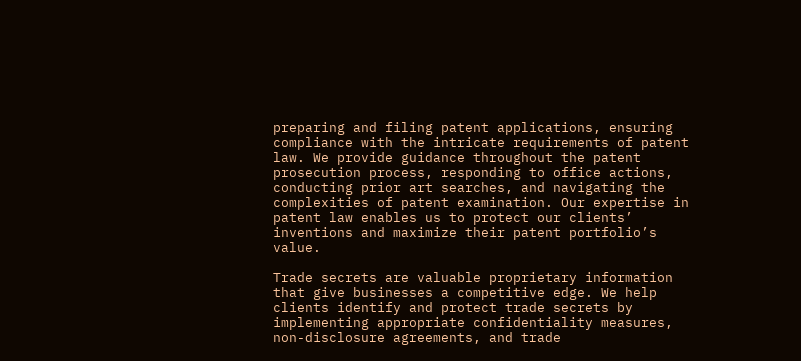preparing and filing patent applications, ensuring compliance with the intricate requirements of patent law. We provide guidance throughout the patent prosecution process, responding to office actions, conducting prior art searches, and navigating the complexities of patent examination. Our expertise in patent law enables us to protect our clients’ inventions and maximize their patent portfolio’s value.

Trade secrets are valuable proprietary information that give businesses a competitive edge. We help clients identify and protect trade secrets by implementing appropriate confidentiality measures, non-disclosure agreements, and trade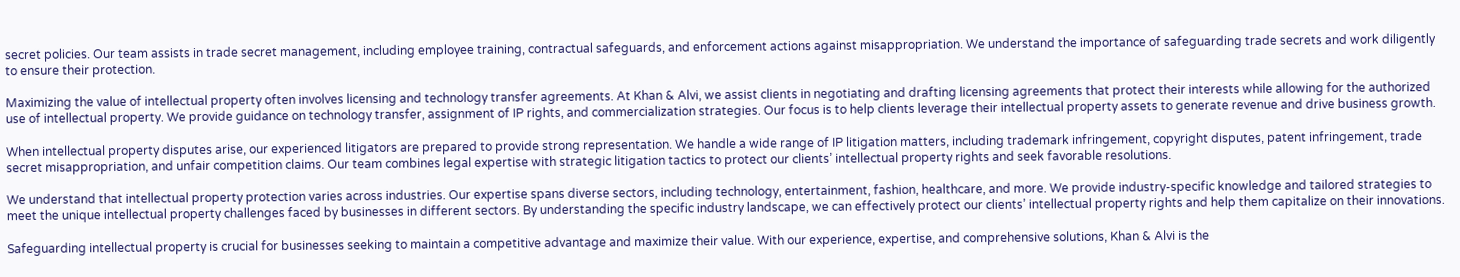secret policies. Our team assists in trade secret management, including employee training, contractual safeguards, and enforcement actions against misappropriation. We understand the importance of safeguarding trade secrets and work diligently to ensure their protection.

Maximizing the value of intellectual property often involves licensing and technology transfer agreements. At Khan & Alvi, we assist clients in negotiating and drafting licensing agreements that protect their interests while allowing for the authorized use of intellectual property. We provide guidance on technology transfer, assignment of IP rights, and commercialization strategies. Our focus is to help clients leverage their intellectual property assets to generate revenue and drive business growth.

When intellectual property disputes arise, our experienced litigators are prepared to provide strong representation. We handle a wide range of IP litigation matters, including trademark infringement, copyright disputes, patent infringement, trade secret misappropriation, and unfair competition claims. Our team combines legal expertise with strategic litigation tactics to protect our clients’ intellectual property rights and seek favorable resolutions.

We understand that intellectual property protection varies across industries. Our expertise spans diverse sectors, including technology, entertainment, fashion, healthcare, and more. We provide industry-specific knowledge and tailored strategies to meet the unique intellectual property challenges faced by businesses in different sectors. By understanding the specific industry landscape, we can effectively protect our clients’ intellectual property rights and help them capitalize on their innovations.

Safeguarding intellectual property is crucial for businesses seeking to maintain a competitive advantage and maximize their value. With our experience, expertise, and comprehensive solutions, Khan & Alvi is the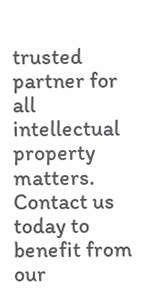trusted partner for all intellectual property matters. Contact us today to benefit from our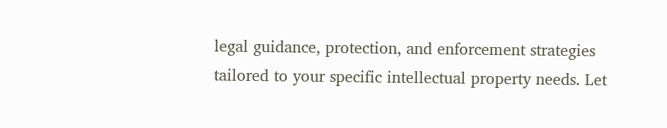legal guidance, protection, and enforcement strategies tailored to your specific intellectual property needs. Let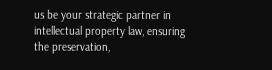us be your strategic partner in intellectual property law, ensuring the preservation,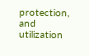protection, and utilization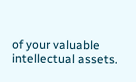of your valuable intellectual assets.